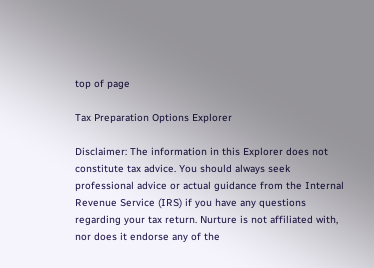top of page

Tax Preparation Options Explorer

Disclaimer: The information in this Explorer does not constitute tax advice. You should always seek professional advice or actual guidance from the Internal Revenue Service (IRS) if you have any questions regarding your tax return. Nurture is not affiliated with, nor does it endorse any of the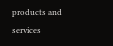products and services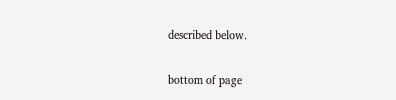described below.

bottom of page